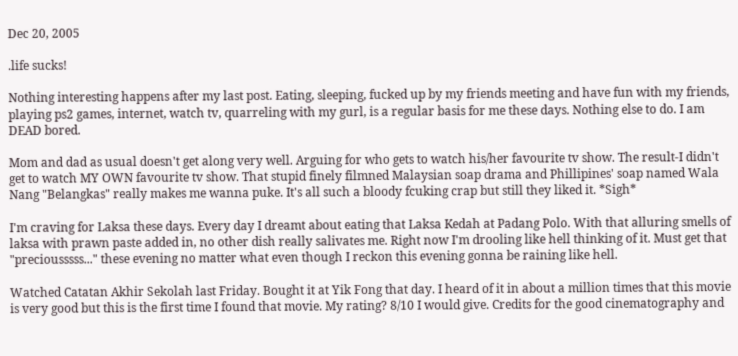Dec 20, 2005

.life sucks!

Nothing interesting happens after my last post. Eating, sleeping, fucked up by my friends meeting and have fun with my friends, playing ps2 games, internet, watch tv, quarreling with my gurl, is a regular basis for me these days. Nothing else to do. I am DEAD bored.

Mom and dad as usual doesn't get along very well. Arguing for who gets to watch his/her favourite tv show. The result-I didn't get to watch MY OWN favourite tv show. That stupid finely filmned Malaysian soap drama and Phillipines' soap named Wala Nang "Belangkas" really makes me wanna puke. It's all such a bloody fcuking crap but still they liked it. *Sigh*

I'm craving for Laksa these days. Every day I dreamt about eating that Laksa Kedah at Padang Polo. With that alluring smells of laksa with prawn paste added in, no other dish really salivates me. Right now I'm drooling like hell thinking of it. Must get that "preciousssss..." these evening no matter what even though I reckon this evening gonna be raining like hell.

Watched Catatan Akhir Sekolah last Friday. Bought it at Yik Fong that day. I heard of it in about a million times that this movie is very good but this is the first time I found that movie. My rating? 8/10 I would give. Credits for the good cinematography and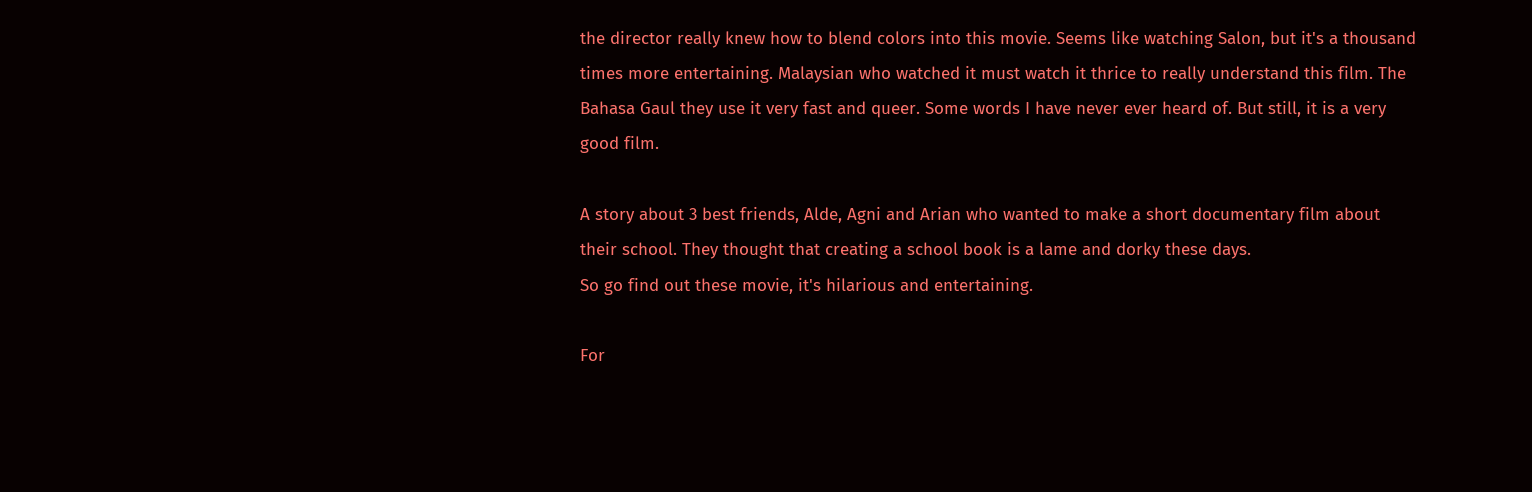the director really knew how to blend colors into this movie. Seems like watching Salon, but it's a thousand times more entertaining. Malaysian who watched it must watch it thrice to really understand this film. The Bahasa Gaul they use it very fast and queer. Some words I have never ever heard of. But still, it is a very good film.

A story about 3 best friends, Alde, Agni and Arian who wanted to make a short documentary film about their school. They thought that creating a school book is a lame and dorky these days.
So go find out these movie, it's hilarious and entertaining.

For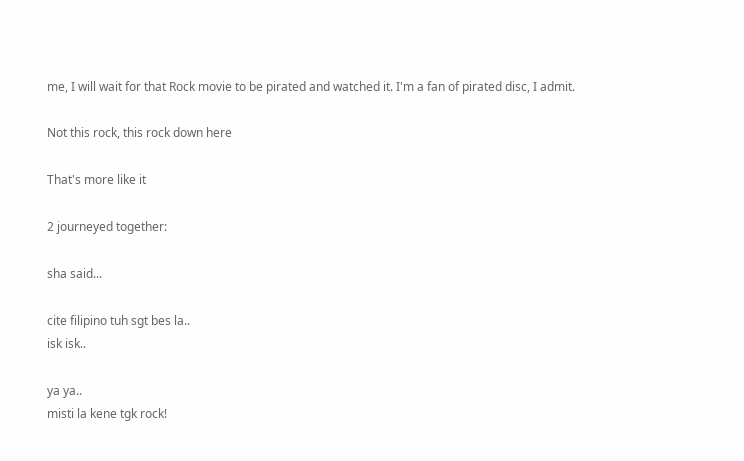me, I will wait for that Rock movie to be pirated and watched it. I'm a fan of pirated disc, I admit.

Not this rock, this rock down here

That's more like it

2 journeyed together:

sha said...

cite filipino tuh sgt bes la..
isk isk..

ya ya..
misti la kene tgk rock!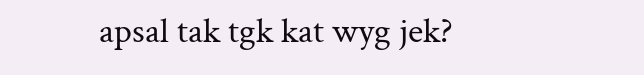apsal tak tgk kat wyg jek?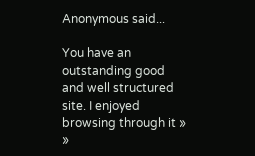Anonymous said...

You have an outstanding good and well structured site. I enjoyed browsing through it » »